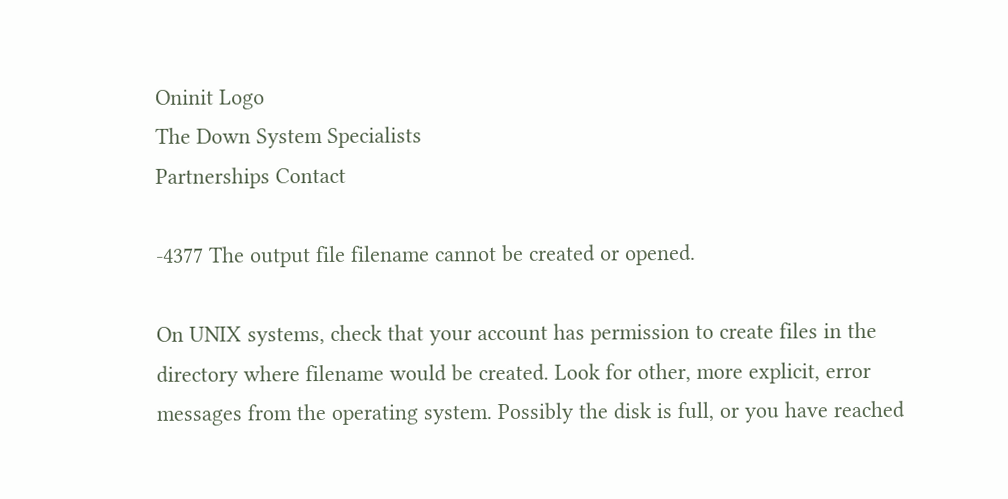Oninit Logo
The Down System Specialists
Partnerships Contact

-4377 The output file filename cannot be created or opened.

On UNIX systems, check that your account has permission to create files in the directory where filename would be created. Look for other, more explicit, error messages from the operating system. Possibly the disk is full, or you have reached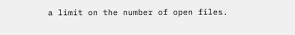a limit on the number of open files.